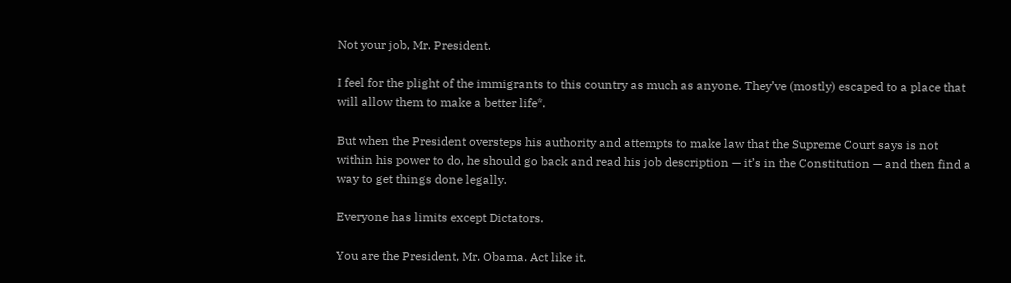Not your job, Mr. President.

I feel for the plight of the immigrants to this country as much as anyone. They’ve (mostly) escaped to a place that will allow them to make a better life*.

But when the President oversteps his authority and attempts to make law that the Supreme Court says is not within his power to do, he should go back and read his job description — it’s in the Constitution — and then find a way to get things done legally.

Everyone has limits except Dictators.

You are the President, Mr. Obama. Act like it.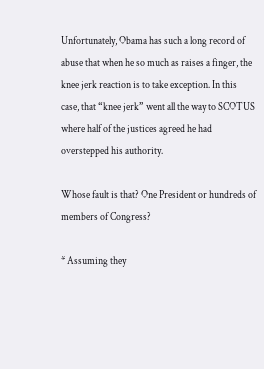Unfortunately, Obama has such a long record of abuse that when he so much as raises a finger, the knee jerk reaction is to take exception. In this case, that “knee jerk” went all the way to SCOTUS where half of the justices agreed he had overstepped his authority.

Whose fault is that? One President or hundreds of members of Congress?

* Assuming they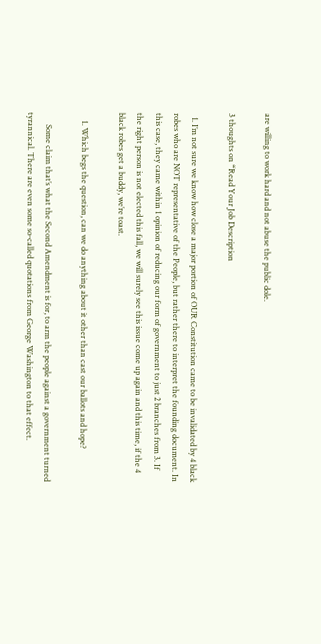are willing to work hard and not abuse the public dole.

3 thoughts on “Read Your Job Description

  1. I’m not sure we know how close a major portion of OUR Constitution came to be invalidated by 4 black robes who are NOT representative of the People, but rather there to interpret the founding document. In this case, they came within 1 opinion of reducing our form of government to just 2 branches from 3. If the right person is not elected this fall, we will surely see this issue come up again and this time, if the 4 black robes get a buddy, we’re toast.

    1. Which begs the question, can we do anything about it other than cast our ballots and hope?

      Some claim that’s what the Second Amendment is for, to arm the people against a government turned tyrannical. There are even some so-called quotations from George Washington to that effect.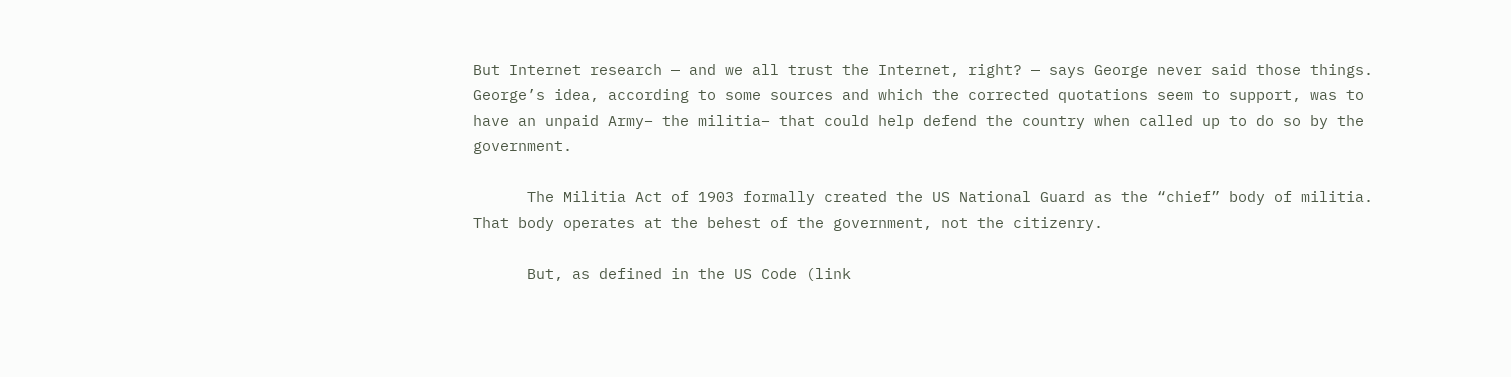But Internet research — and we all trust the Internet, right? — says George never said those things. George’s idea, according to some sources and which the corrected quotations seem to support, was to have an unpaid Army– the militia– that could help defend the country when called up to do so by the government.

      The Militia Act of 1903 formally created the US National Guard as the “chief” body of militia. That body operates at the behest of the government, not the citizenry.

      But, as defined in the US Code (link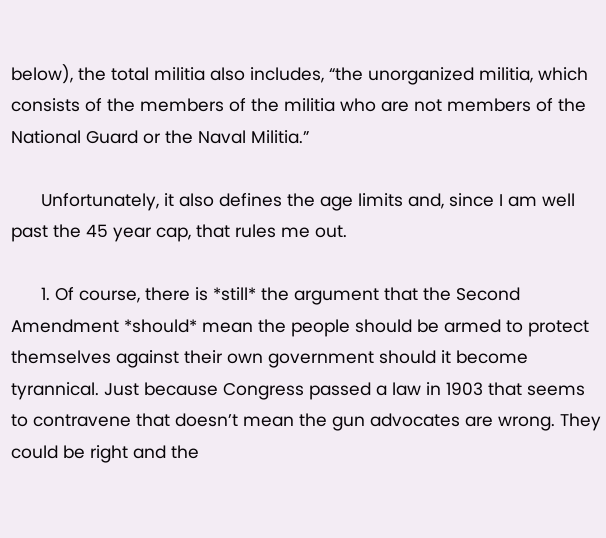below), the total militia also includes, “the unorganized militia, which consists of the members of the militia who are not members of the National Guard or the Naval Militia.”

      Unfortunately, it also defines the age limits and, since I am well past the 45 year cap, that rules me out.

      1. Of course, there is *still* the argument that the Second Amendment *should* mean the people should be armed to protect themselves against their own government should it become tyrannical. Just because Congress passed a law in 1903 that seems to contravene that doesn’t mean the gun advocates are wrong. They could be right and the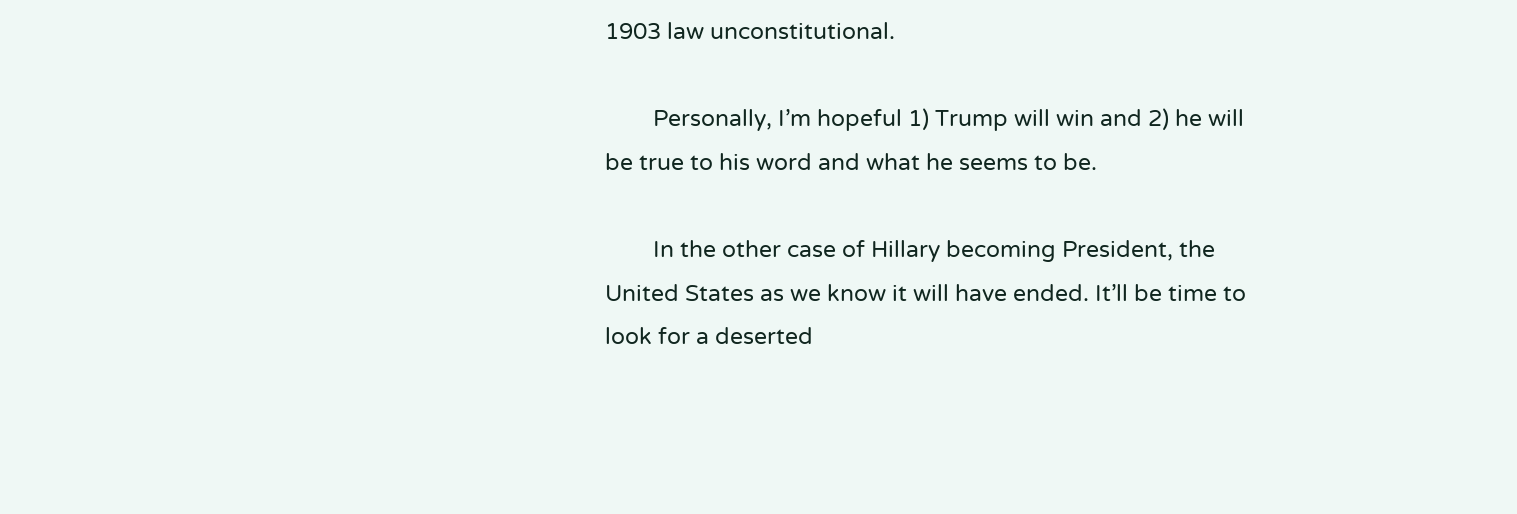1903 law unconstitutional.

        Personally, I’m hopeful 1) Trump will win and 2) he will be true to his word and what he seems to be.

        In the other case of Hillary becoming President, the United States as we know it will have ended. It’ll be time to look for a deserted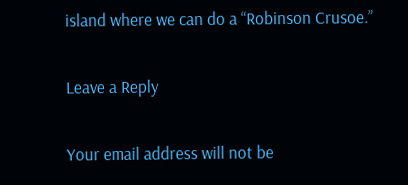island where we can do a “Robinson Crusoe.”

Leave a Reply

Your email address will not be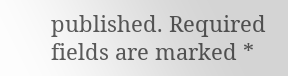published. Required fields are marked *